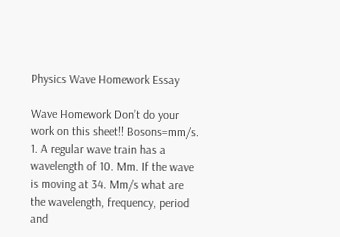Physics Wave Homework Essay

Wave Homework Don’t do your work on this sheet!! Bosons=mm/s. 1. A regular wave train has a wavelength of 10. Mm. If the wave is moving at 34. Mm/s what are the wavelength, frequency, period and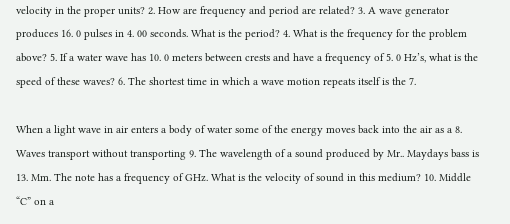velocity in the proper units? 2. How are frequency and period are related? 3. A wave generator produces 16. 0 pulses in 4. 00 seconds. What is the period? 4. What is the frequency for the problem above? 5. If a water wave has 10. 0 meters between crests and have a frequency of 5. 0 Hz’s, what is the speed of these waves? 6. The shortest time in which a wave motion repeats itself is the 7.

When a light wave in air enters a body of water some of the energy moves back into the air as a 8. Waves transport without transporting 9. The wavelength of a sound produced by Mr.. Maydays bass is 13. Mm. The note has a frequency of GHz. What is the velocity of sound in this medium? 10. Middle “C” on a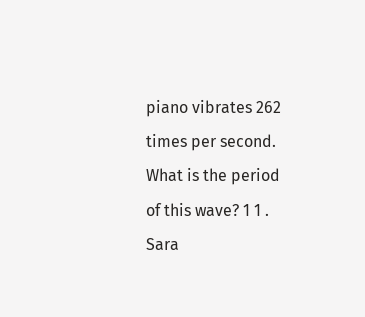piano vibrates 262 times per second. What is the period of this wave? 1 1 . Sara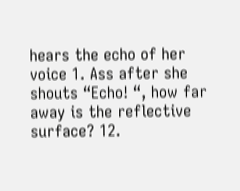hears the echo of her voice 1. Ass after she shouts “Echo! “, how far away is the reflective surface? 12.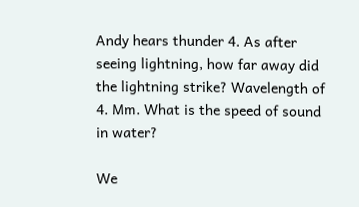Andy hears thunder 4. As after seeing lightning, how far away did the lightning strike? Wavelength of 4. Mm. What is the speed of sound in water?

We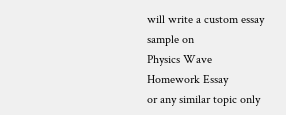will write a custom essay sample on
Physics Wave Homework Essay
or any similar topic only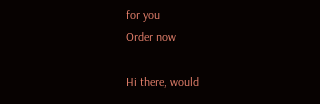for you
Order now

Hi there, would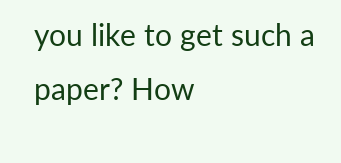you like to get such a paper? How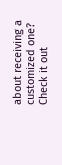about receiving a customized one? Check it out